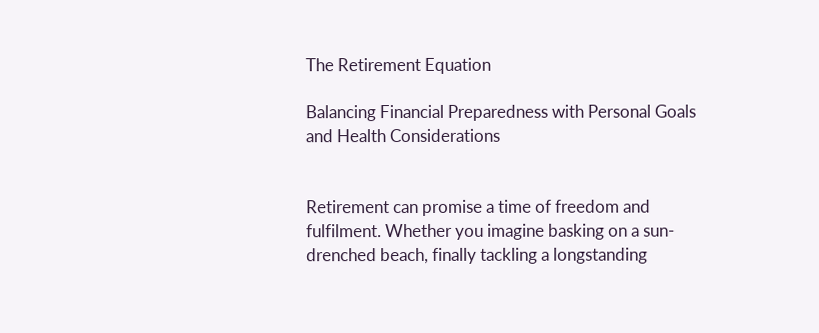The Retirement Equation

Balancing Financial Preparedness with Personal Goals and Health Considerations


Retirement can promise a time of freedom and fulfilment. Whether you imagine basking on a sun-drenched beach, finally tackling a longstanding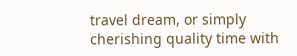travel dream, or simply cherishing quality time with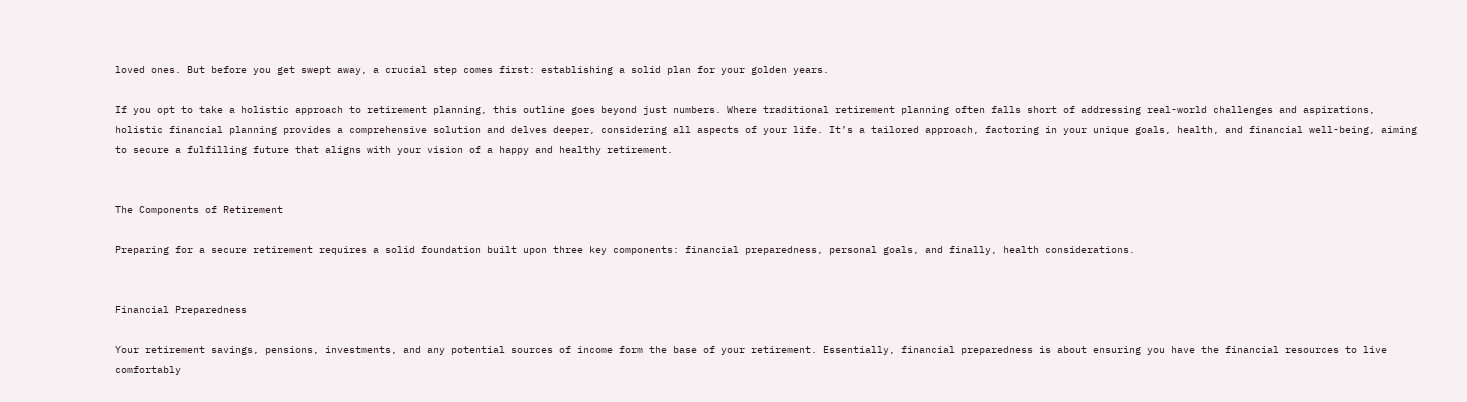loved ones. But before you get swept away, a crucial step comes first: establishing a solid plan for your golden years.

If you opt to take a holistic approach to retirement planning, this outline goes beyond just numbers. Where traditional retirement planning often falls short of addressing real-world challenges and aspirations, holistic financial planning provides a comprehensive solution and delves deeper, considering all aspects of your life. It’s a tailored approach, factoring in your unique goals, health, and financial well-being, aiming to secure a fulfilling future that aligns with your vision of a happy and healthy retirement.


The Components of Retirement

Preparing for a secure retirement requires a solid foundation built upon three key components: financial preparedness, personal goals, and finally, health considerations.


Financial Preparedness

Your retirement savings, pensions, investments, and any potential sources of income form the base of your retirement. Essentially, financial preparedness is about ensuring you have the financial resources to live comfortably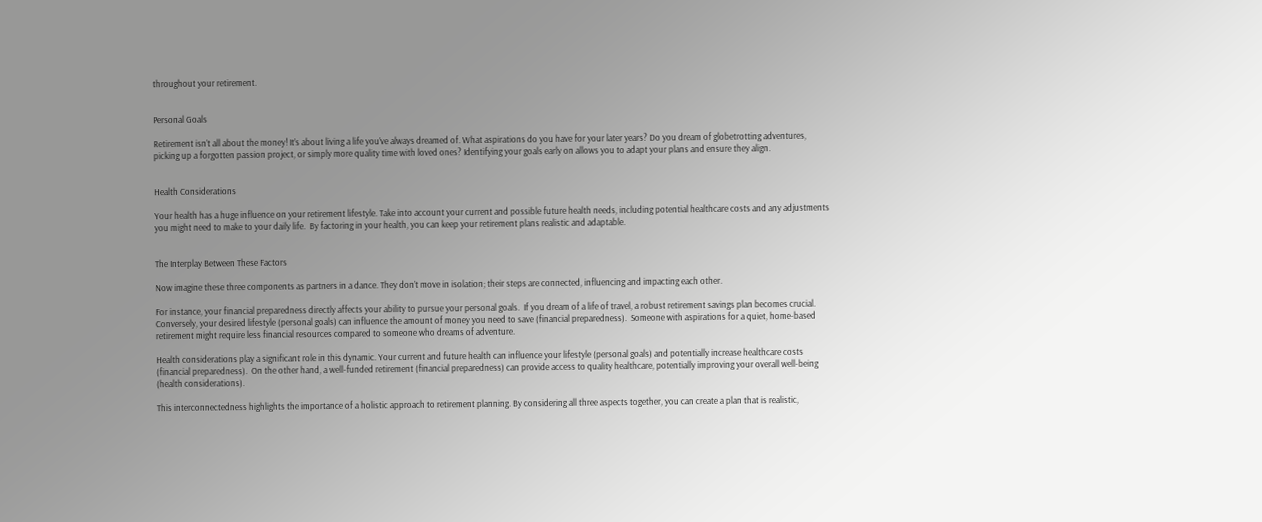throughout your retirement.


Personal Goals

Retirement isn’t all about the money! It’s about living a life you’ve always dreamed of. What aspirations do you have for your later years? Do you dream of globetrotting adventures, picking up a forgotten passion project, or simply more quality time with loved ones? Identifying your goals early on allows you to adapt your plans and ensure they align.


Health Considerations

Your health has a huge influence on your retirement lifestyle. Take into account your current and possible future health needs, including potential healthcare costs and any adjustments you might need to make to your daily life.  By factoring in your health, you can keep your retirement plans realistic and adaptable.


The Interplay Between These Factors

Now imagine these three components as partners in a dance. They don’t move in isolation; their steps are connected, influencing and impacting each other.

For instance, your financial preparedness directly affects your ability to pursue your personal goals.  If you dream of a life of travel, a robust retirement savings plan becomes crucial. Conversely, your desired lifestyle (personal goals) can influence the amount of money you need to save (financial preparedness).  Someone with aspirations for a quiet, home-based retirement might require less financial resources compared to someone who dreams of adventure.

Health considerations play a significant role in this dynamic. Your current and future health can influence your lifestyle (personal goals) and potentially increase healthcare costs (financial preparedness).  On the other hand, a well-funded retirement (financial preparedness) can provide access to quality healthcare, potentially improving your overall well-being (health considerations).

This interconnectedness highlights the importance of a holistic approach to retirement planning. By considering all three aspects together, you can create a plan that is realistic,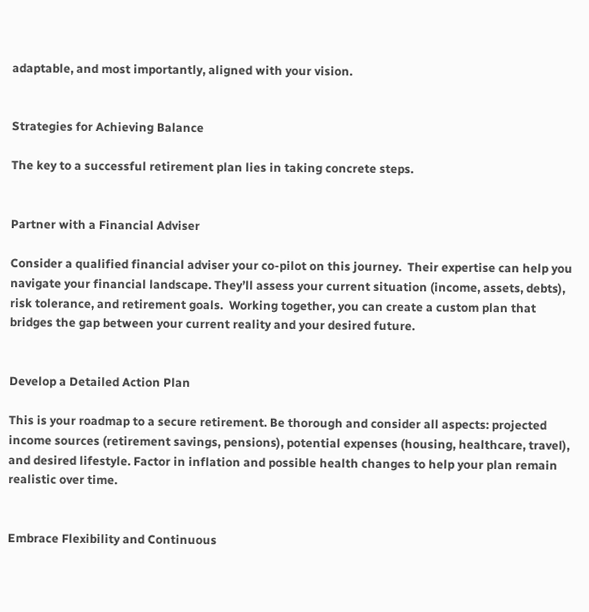adaptable, and most importantly, aligned with your vision.


Strategies for Achieving Balance

The key to a successful retirement plan lies in taking concrete steps.


Partner with a Financial Adviser

Consider a qualified financial adviser your co-pilot on this journey.  Their expertise can help you navigate your financial landscape. They’ll assess your current situation (income, assets, debts), risk tolerance, and retirement goals.  Working together, you can create a custom plan that bridges the gap between your current reality and your desired future.


Develop a Detailed Action Plan

This is your roadmap to a secure retirement. Be thorough and consider all aspects: projected income sources (retirement savings, pensions), potential expenses (housing, healthcare, travel), and desired lifestyle. Factor in inflation and possible health changes to help your plan remain realistic over time.


Embrace Flexibility and Continuous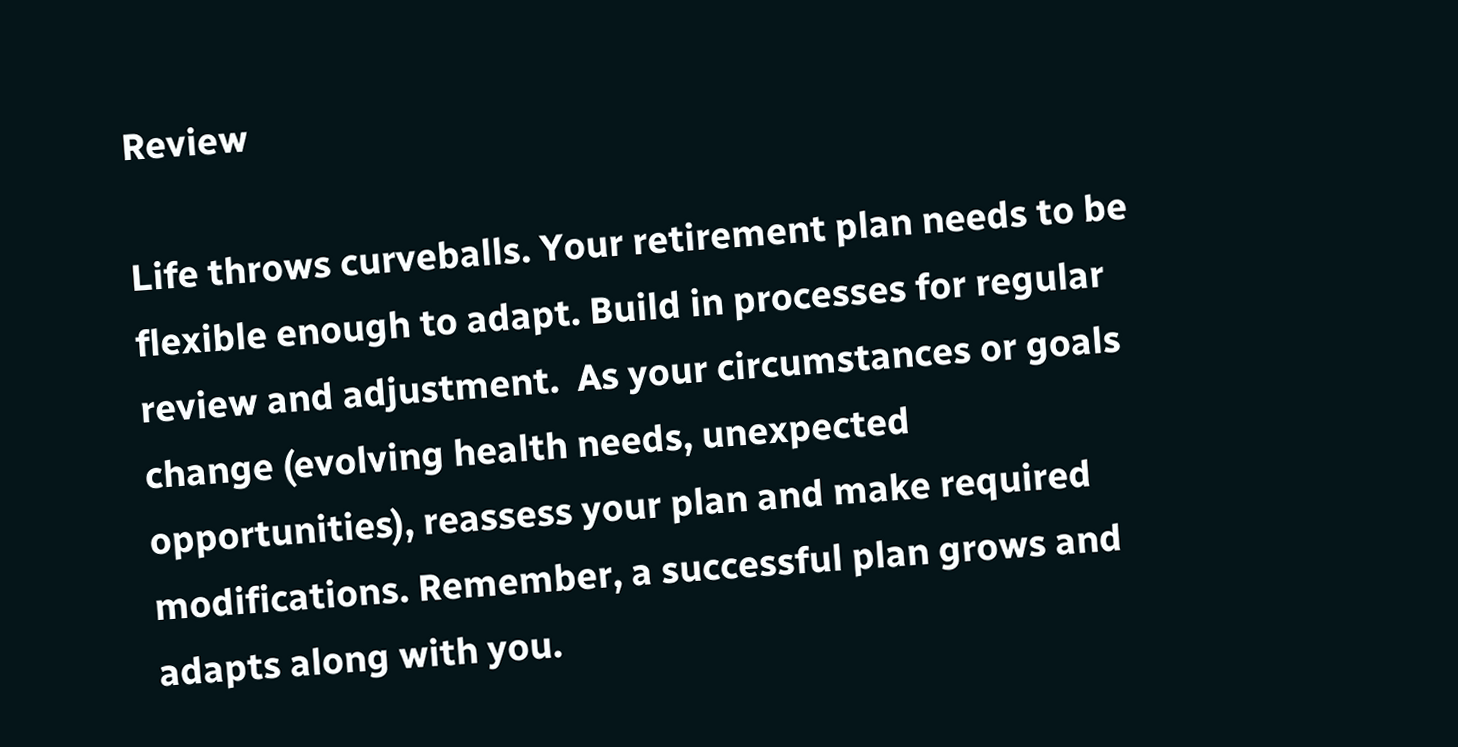Review

Life throws curveballs. Your retirement plan needs to be flexible enough to adapt. Build in processes for regular review and adjustment.  As your circumstances or goals change (evolving health needs, unexpected opportunities), reassess your plan and make required modifications. Remember, a successful plan grows and adapts along with you.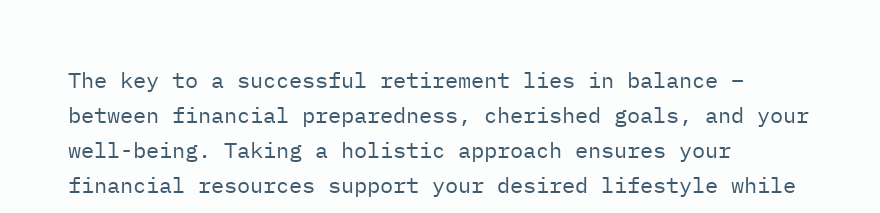The key to a successful retirement lies in balance – between financial preparedness, cherished goals, and your well-being. Taking a holistic approach ensures your financial resources support your desired lifestyle while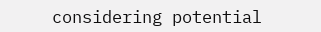considering potential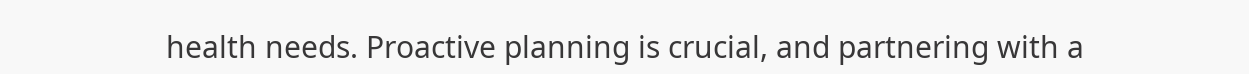health needs. Proactive planning is crucial, and partnering with a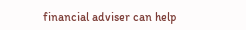financial adviser can help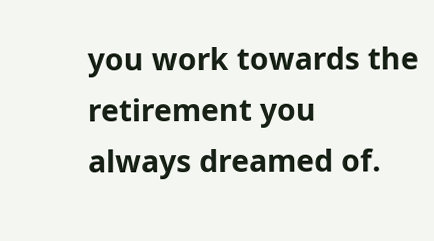you work towards the retirement you always dreamed of.